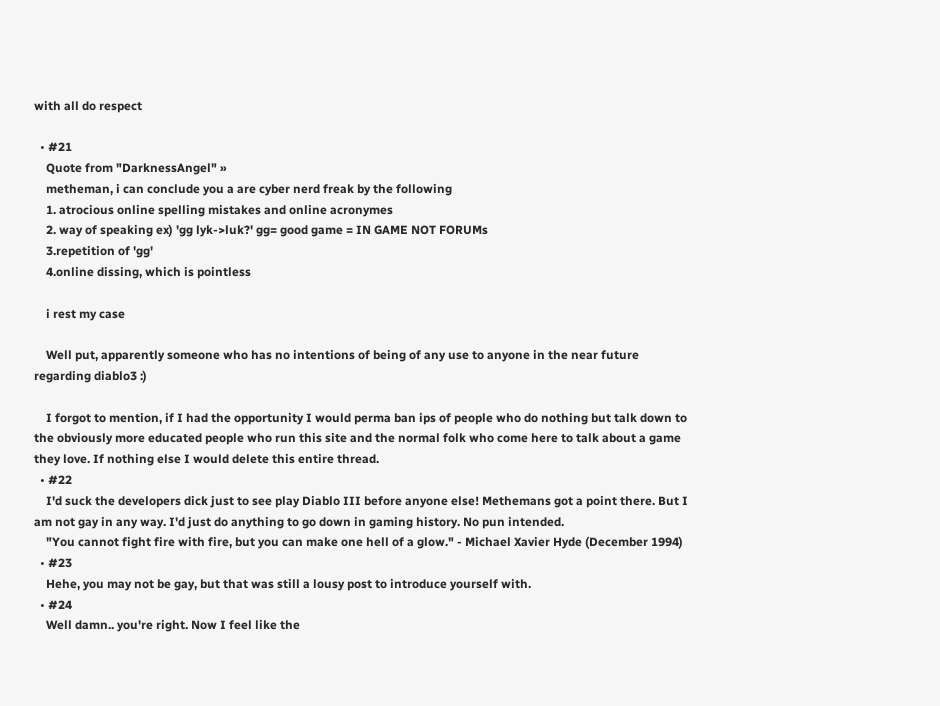with all do respect

  • #21
    Quote from "DarknessAngel" »
    metheman, i can conclude you a are cyber nerd freak by the following
    1. atrocious online spelling mistakes and online acronymes
    2. way of speaking ex) 'gg lyk->luk?' gg= good game = IN GAME NOT FORUMs
    3.repetition of 'gg'
    4.online dissing, which is pointless

    i rest my case

    Well put, apparently someone who has no intentions of being of any use to anyone in the near future regarding diablo3 :)

    I forgot to mention, if I had the opportunity I would perma ban ips of people who do nothing but talk down to the obviously more educated people who run this site and the normal folk who come here to talk about a game they love. If nothing else I would delete this entire thread.
  • #22
    I'd suck the developers dick just to see play Diablo III before anyone else! Methemans got a point there. But I am not gay in any way. I'd just do anything to go down in gaming history. No pun intended.
    "You cannot fight fire with fire, but you can make one hell of a glow." - Michael Xavier Hyde (December 1994)
  • #23
    Hehe, you may not be gay, but that was still a lousy post to introduce yourself with.
  • #24
    Well damn.. you're right. Now I feel like the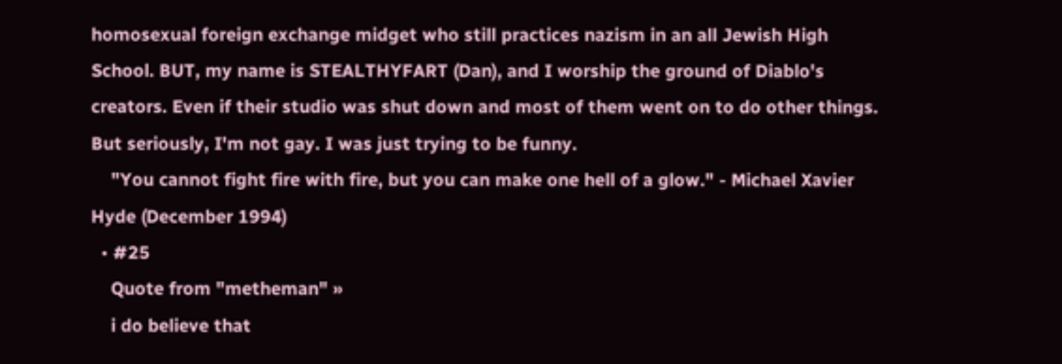homosexual foreign exchange midget who still practices nazism in an all Jewish High School. BUT, my name is STEALTHYFART (Dan), and I worship the ground of Diablo's creators. Even if their studio was shut down and most of them went on to do other things. But seriously, I'm not gay. I was just trying to be funny.
    "You cannot fight fire with fire, but you can make one hell of a glow." - Michael Xavier Hyde (December 1994)
  • #25
    Quote from "metheman" »
    i do believe that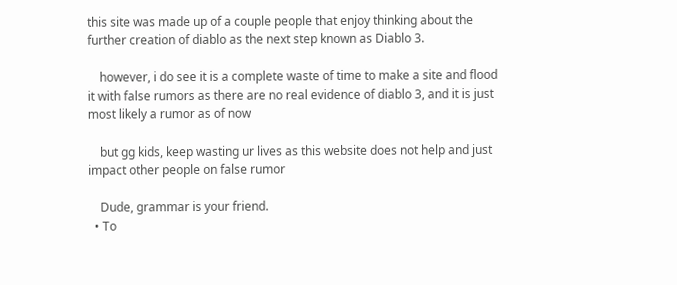this site was made up of a couple people that enjoy thinking about the further creation of diablo as the next step known as Diablo 3.

    however, i do see it is a complete waste of time to make a site and flood it with false rumors as there are no real evidence of diablo 3, and it is just most likely a rumor as of now

    but gg kids, keep wasting ur lives as this website does not help and just impact other people on false rumor

    Dude, grammar is your friend.
  • To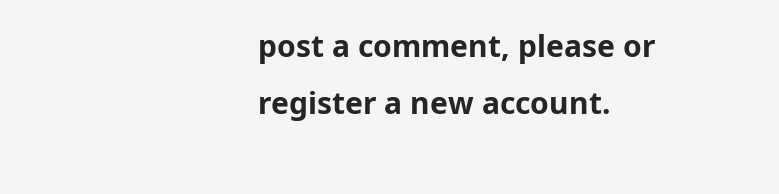post a comment, please or register a new account.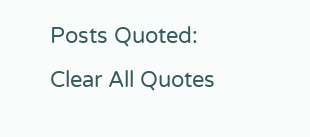Posts Quoted:
Clear All Quotes